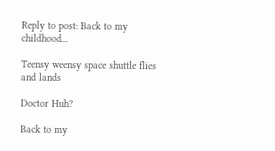Reply to post: Back to my childhood...

Teensy weensy space shuttle flies and lands

Doctor Huh?

Back to my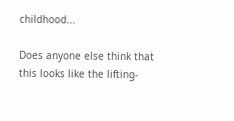childhood...

Does anyone else think that this looks like the lifting-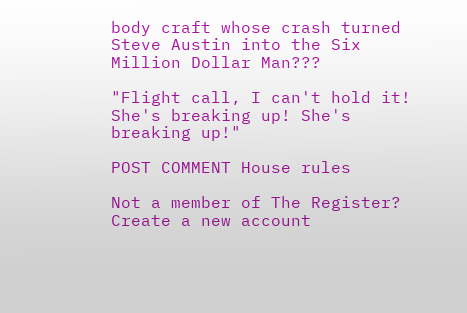body craft whose crash turned Steve Austin into the Six Million Dollar Man???

"Flight call, I can't hold it! She's breaking up! She's breaking up!"

POST COMMENT House rules

Not a member of The Register? Create a new account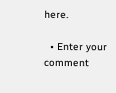here.

  • Enter your comment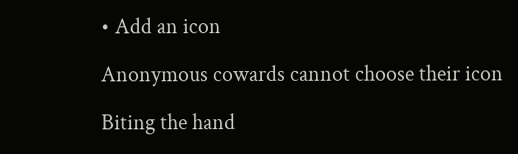• Add an icon

Anonymous cowards cannot choose their icon

Biting the hand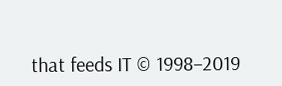that feeds IT © 1998–2019